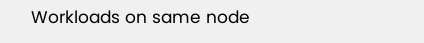Workloads on same node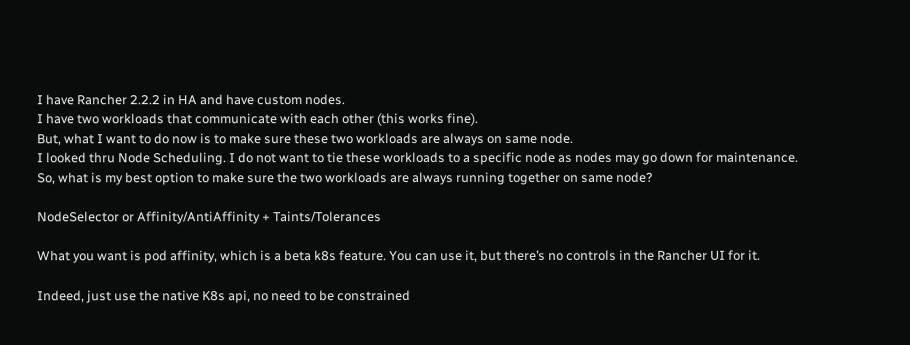I have Rancher 2.2.2 in HA and have custom nodes.
I have two workloads that communicate with each other (this works fine).
But, what I want to do now is to make sure these two workloads are always on same node.
I looked thru Node Scheduling. I do not want to tie these workloads to a specific node as nodes may go down for maintenance.
So, what is my best option to make sure the two workloads are always running together on same node?

NodeSelector or Affinity/AntiAffinity + Taints/Tolerances

What you want is pod affinity, which is a beta k8s feature. You can use it, but there’s no controls in the Rancher UI for it.

Indeed, just use the native K8s api, no need to be constrained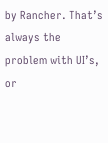by Rancher. That’s always the problem with UI’s, or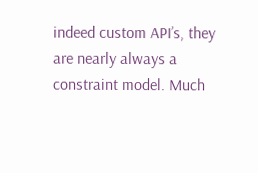indeed custom API’s, they are nearly always a constraint model. Much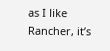as I like Rancher, it’s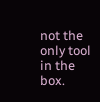not the only tool in the box.